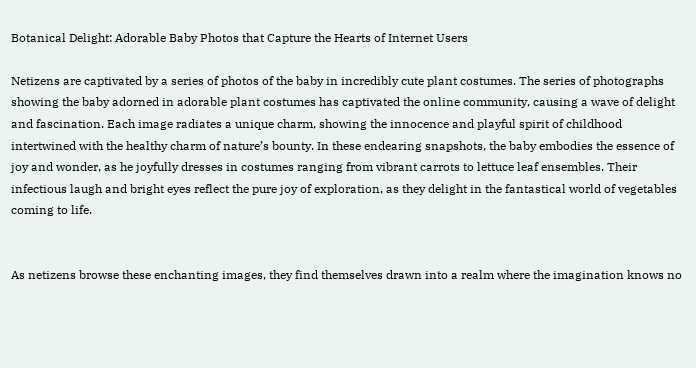Botanical Delight: Adorable Baby Photos that Capture the Hearts of Internet Users

Netizens are captivated by a series of photos of the baby in incredibly cute plant costumes. The series of photographs showing the baby adorned in adorable plant costumes has captivated the online community, causing a wave of delight and fascination. Each image radiates a unique charm, showing the innocence and playful spirit of childhood intertwined with the healthy charm of nature’s bounty. In these endearing snapshots, the baby embodies the essence of joy and wonder, as he joyfully dresses in costumes ranging from vibrant carrots to lettuce leaf ensembles. Their infectious laugh and bright eyes reflect the pure joy of exploration, as they delight in the fantastical world of vegetables coming to life.


As netizens browse these enchanting images, they find themselves drawn into a realm where the imagination knows no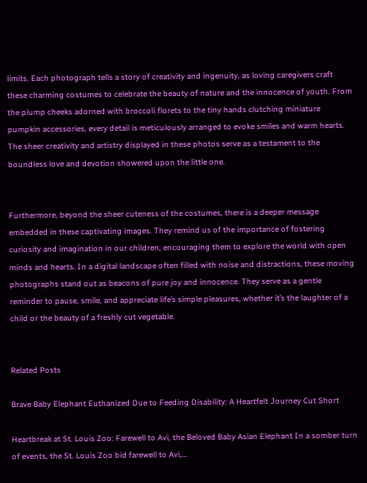limits. Each photograph tells a story of creativity and ingenuity, as loving caregivers craft these charming costumes to celebrate the beauty of nature and the innocence of youth. From the plump cheeks adorned with broccoli florets to the tiny hands clutching miniature pumpkin accessories, every detail is meticulously arranged to evoke smiles and warm hearts. The sheer creativity and artistry displayed in these photos serve as a testament to the boundless love and devotion showered upon the little one.


Furthermore, beyond the sheer cuteness of the costumes, there is a deeper message embedded in these captivating images. They remind us of the importance of fostering curiosity and imagination in our children, encouraging them to explore the world with open minds and hearts. In a digital landscape often filled with noise and distractions, these moving photographs stand out as beacons of pure joy and innocence. They serve as a gentle reminder to pause, smile, and appreciate life’s simple pleasures, whether it’s the laughter of a child or the beauty of a freshly cut vegetable.


Related Posts

Brave Baby Elephant Euthanized Due to Feeding Disability: A Heartfelt Journey Cut Short

Heartbreak at St. Louis Zoo: Farewell to Avi, the Beloved Baby Asian Elephant In a somber turn of events, the St. Louis Zoo bid farewell to Avi,…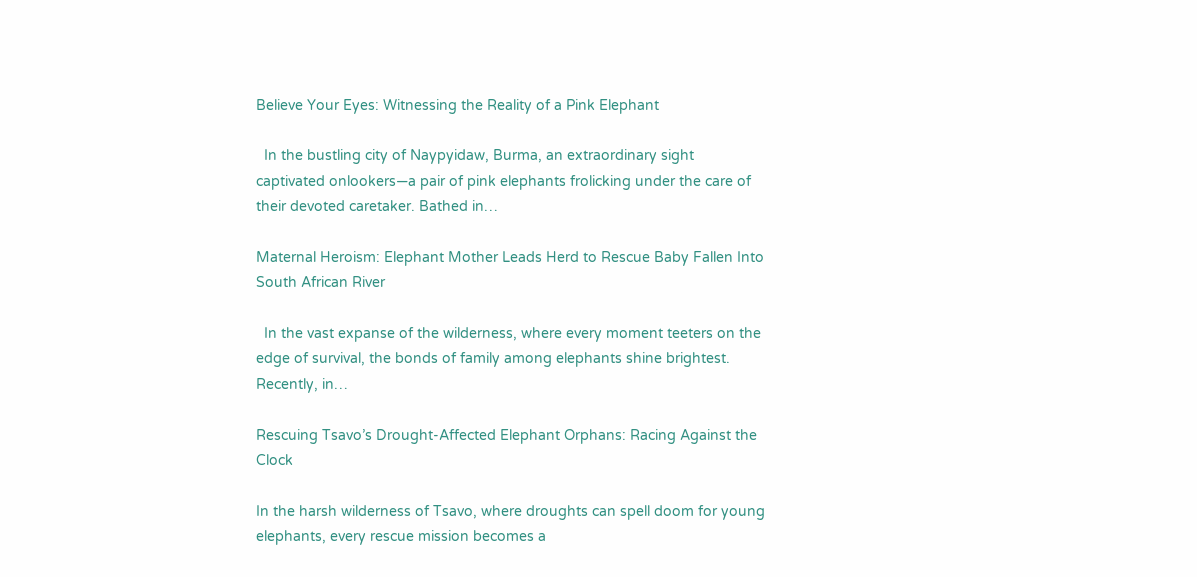Believe Your Eyes: Witnessing the Reality of a Pink Elephant

  In the bustling city of Naypyidaw, Burma, an extraordinary sight captivated onlookers—a pair of pink elephants frolicking under the care of their devoted caretaker. Bathed in…

Maternal Heroism: Elephant Mother Leads Herd to Rescue Baby Fallen Into South African River

  In the vast expanse of the wilderness, where every moment teeters on the edge of survival, the bonds of family among elephants shine brightest. Recently, in…

Rescuing Tsavo’s Drought-Affected Elephant Orphans: Racing Against the Clock

In the harsh wilderness of Tsavo, where droughts can spell doom for young elephants, every rescue mission becomes a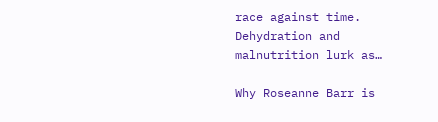race against time. Dehydration and malnutrition lurk as…

Why Roseanne Barr is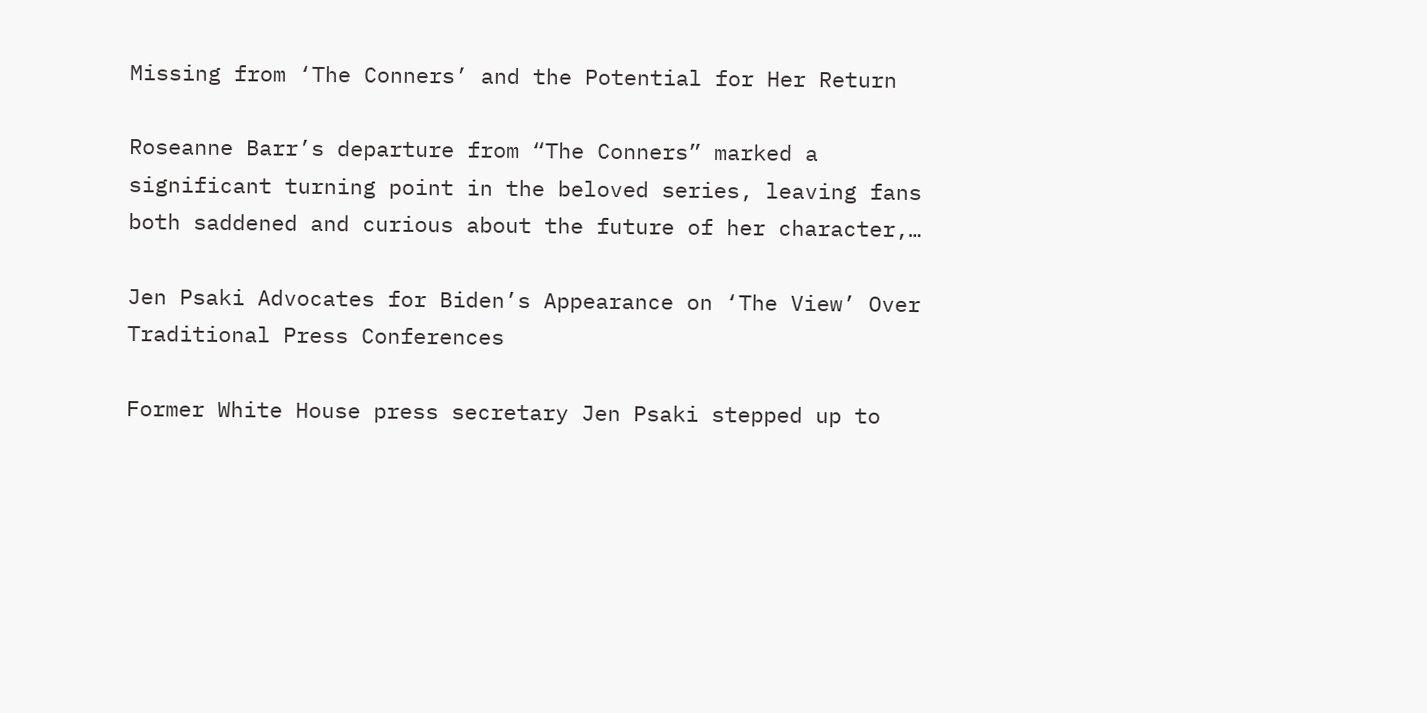Missing from ‘The Conners’ and the Potential for Her Return

Roseanne Barr’s departure from “The Conners” marked a significant turning point in the beloved series, leaving fans both saddened and curious about the future of her character,…

Jen Psaki Advocates for Biden’s Appearance on ‘The View’ Over Traditional Press Conferences

Former White House press secretary Jen Psaki stepped up to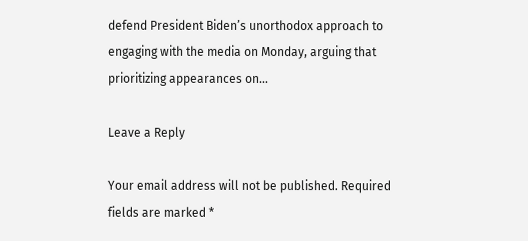defend President Biden’s unorthodox approach to engaging with the media on Monday, arguing that prioritizing appearances on…

Leave a Reply

Your email address will not be published. Required fields are marked *